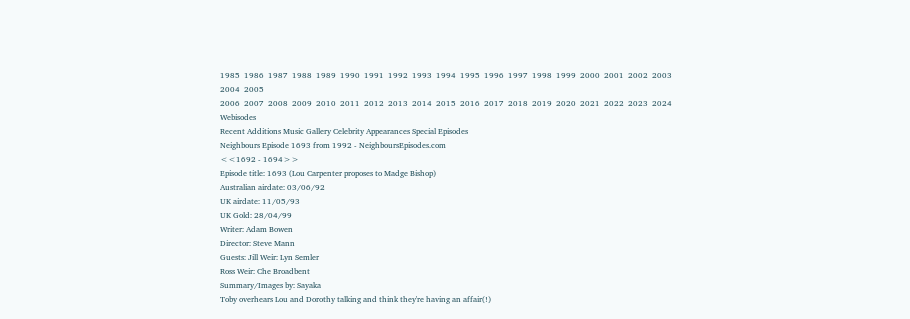1985  1986  1987  1988  1989  1990  1991  1992  1993  1994  1995  1996  1997  1998  1999  2000  2001  2002  2003  2004  2005
2006  2007  2008  2009  2010  2011  2012  2013  2014  2015  2016  2017  2018  2019  2020  2021  2022  2023  2024  Webisodes
Recent Additions Music Gallery Celebrity Appearances Special Episodes
Neighbours Episode 1693 from 1992 - NeighboursEpisodes.com
<<1692 - 1694>>
Episode title: 1693 (Lou Carpenter proposes to Madge Bishop)
Australian airdate: 03/06/92
UK airdate: 11/05/93
UK Gold: 28/04/99
Writer: Adam Bowen
Director: Steve Mann
Guests: Jill Weir: Lyn Semler
Ross Weir: Che Broadbent
Summary/Images by: Sayaka
Toby overhears Lou and Dorothy talking and think they're having an affair(!)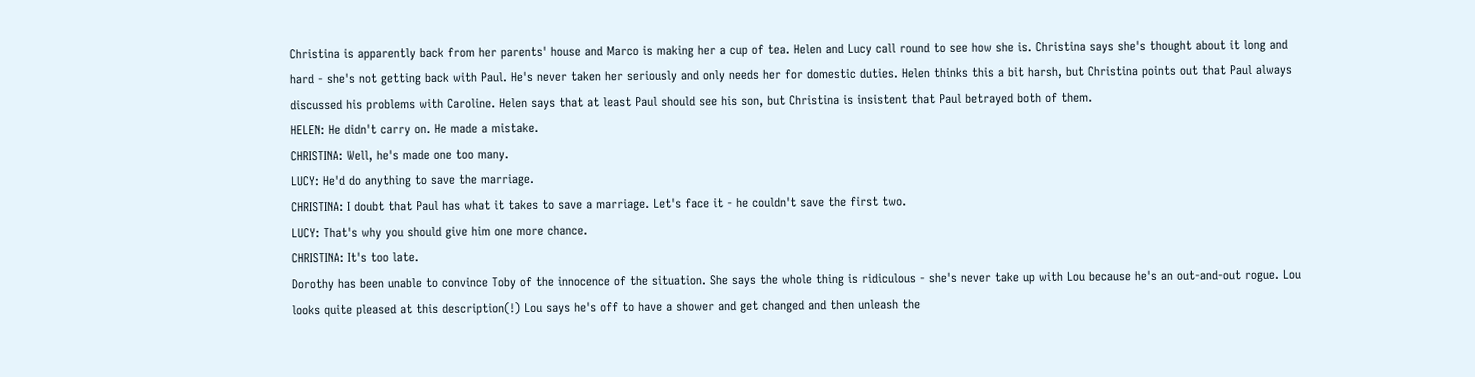Christina is apparently back from her parents' house and Marco is making her a cup of tea. Helen and Lucy call round to see how she is. Christina says she's thought about it long and hard - she's not getting back with Paul. He's never taken her seriously and only needs her for domestic duties. Helen thinks this a bit harsh, but Christina points out that Paul always discussed his problems with Caroline. Helen says that at least Paul should see his son, but Christina is insistent that Paul betrayed both of them.
HELEN: He didn't carry on. He made a mistake.
CHRISTINA: Well, he's made one too many.
LUCY: He'd do anything to save the marriage.
CHRISTINA: I doubt that Paul has what it takes to save a marriage. Let's face it - he couldn't save the first two.
LUCY: That's why you should give him one more chance.
CHRISTINA: It's too late.
Dorothy has been unable to convince Toby of the innocence of the situation. She says the whole thing is ridiculous - she's never take up with Lou because he's an out-and-out rogue. Lou looks quite pleased at this description(!) Lou says he's off to have a shower and get changed and then unleash the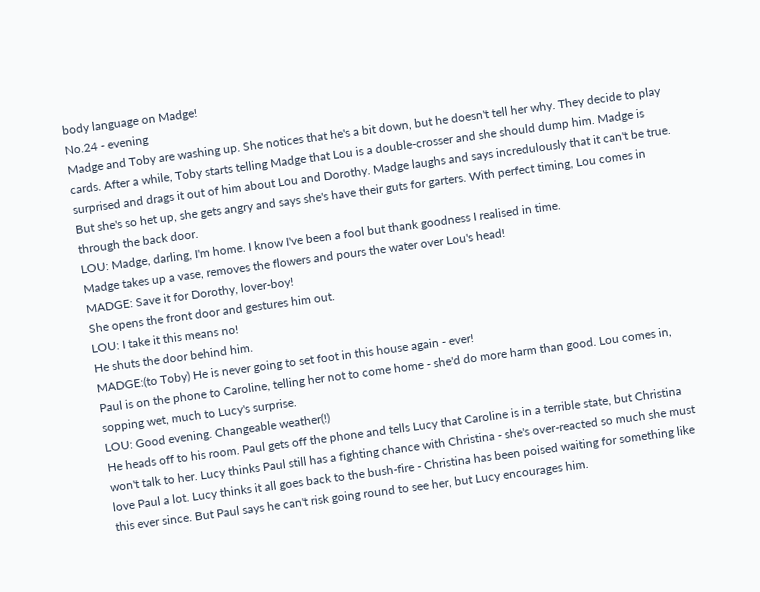body language on Madge!
No.24 - evening
Madge and Toby are washing up. She notices that he's a bit down, but he doesn't tell her why. They decide to play cards. After a while, Toby starts telling Madge that Lou is a double-crosser and she should dump him. Madge is surprised and drags it out of him about Lou and Dorothy. Madge laughs and says incredulously that it can't be true. But she's so het up, she gets angry and says she's have their guts for garters. With perfect timing, Lou comes in through the back door.
LOU: Madge, darling, I'm home. I know I've been a fool but thank goodness I realised in time.
Madge takes up a vase, removes the flowers and pours the water over Lou's head!
MADGE: Save it for Dorothy, lover-boy!
She opens the front door and gestures him out.
LOU: I take it this means no!
He shuts the door behind him.
MADGE:(to Toby) He is never going to set foot in this house again - ever!
Paul is on the phone to Caroline, telling her not to come home - she'd do more harm than good. Lou comes in, sopping wet, much to Lucy's surprise.
LOU: Good evening. Changeable weather(!)
He heads off to his room. Paul gets off the phone and tells Lucy that Caroline is in a terrible state, but Christina won't talk to her. Lucy thinks Paul still has a fighting chance with Christina - she's over-reacted so much she must love Paul a lot. Lucy thinks it all goes back to the bush-fire - Christina has been poised waiting for something like this ever since. But Paul says he can't risk going round to see her, but Lucy encourages him.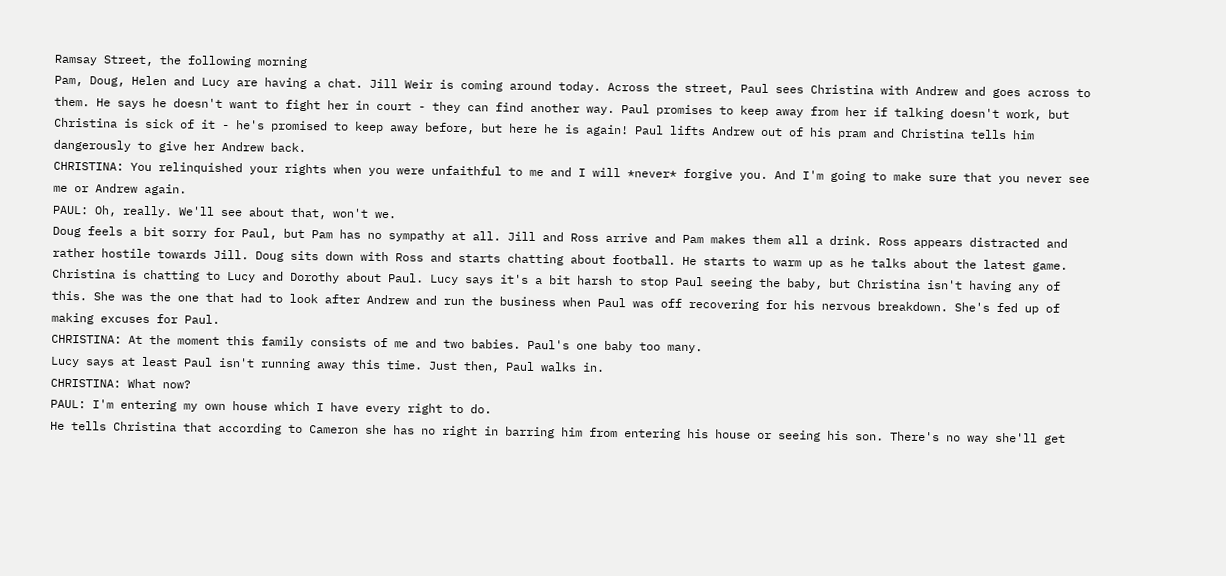Ramsay Street, the following morning
Pam, Doug, Helen and Lucy are having a chat. Jill Weir is coming around today. Across the street, Paul sees Christina with Andrew and goes across to them. He says he doesn't want to fight her in court - they can find another way. Paul promises to keep away from her if talking doesn't work, but Christina is sick of it - he's promised to keep away before, but here he is again! Paul lifts Andrew out of his pram and Christina tells him dangerously to give her Andrew back.
CHRISTINA: You relinquished your rights when you were unfaithful to me and I will *never* forgive you. And I'm going to make sure that you never see me or Andrew again.
PAUL: Oh, really. We'll see about that, won't we.
Doug feels a bit sorry for Paul, but Pam has no sympathy at all. Jill and Ross arrive and Pam makes them all a drink. Ross appears distracted and rather hostile towards Jill. Doug sits down with Ross and starts chatting about football. He starts to warm up as he talks about the latest game.
Christina is chatting to Lucy and Dorothy about Paul. Lucy says it's a bit harsh to stop Paul seeing the baby, but Christina isn't having any of this. She was the one that had to look after Andrew and run the business when Paul was off recovering for his nervous breakdown. She's fed up of making excuses for Paul.
CHRISTINA: At the moment this family consists of me and two babies. Paul's one baby too many.
Lucy says at least Paul isn't running away this time. Just then, Paul walks in.
CHRISTINA: What now?
PAUL: I'm entering my own house which I have every right to do.
He tells Christina that according to Cameron she has no right in barring him from entering his house or seeing his son. There's no way she'll get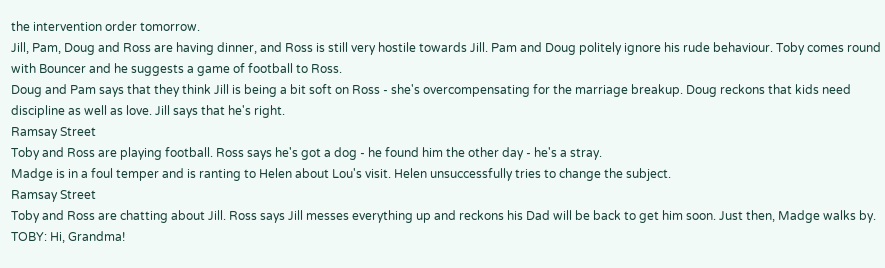the intervention order tomorrow.
Jill, Pam, Doug and Ross are having dinner, and Ross is still very hostile towards Jill. Pam and Doug politely ignore his rude behaviour. Toby comes round with Bouncer and he suggests a game of football to Ross.
Doug and Pam says that they think Jill is being a bit soft on Ross - she's overcompensating for the marriage breakup. Doug reckons that kids need discipline as well as love. Jill says that he's right.
Ramsay Street
Toby and Ross are playing football. Ross says he's got a dog - he found him the other day - he's a stray.
Madge is in a foul temper and is ranting to Helen about Lou's visit. Helen unsuccessfully tries to change the subject.
Ramsay Street
Toby and Ross are chatting about Jill. Ross says Jill messes everything up and reckons his Dad will be back to get him soon. Just then, Madge walks by.
TOBY: Hi, Grandma!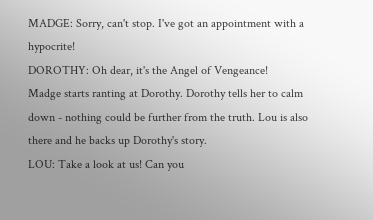MADGE: Sorry, can't stop. I've got an appointment with a hypocrite!
DOROTHY: Oh dear, it's the Angel of Vengeance!
Madge starts ranting at Dorothy. Dorothy tells her to calm down - nothing could be further from the truth. Lou is also there and he backs up Dorothy's story.
LOU: Take a look at us! Can you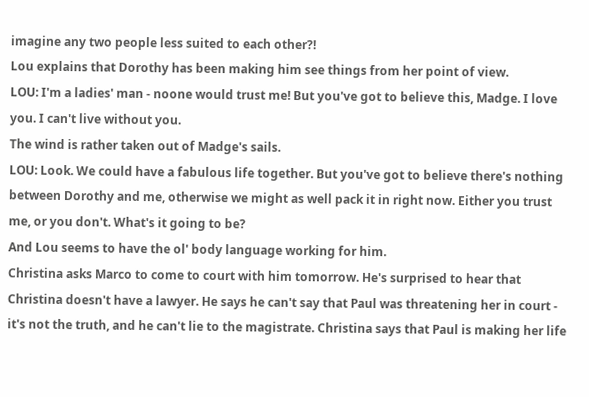imagine any two people less suited to each other?!
Lou explains that Dorothy has been making him see things from her point of view.
LOU: I'm a ladies' man - noone would trust me! But you've got to believe this, Madge. I love you. I can't live without you.
The wind is rather taken out of Madge's sails.
LOU: Look. We could have a fabulous life together. But you've got to believe there's nothing between Dorothy and me, otherwise we might as well pack it in right now. Either you trust me, or you don't. What's it going to be?
And Lou seems to have the ol' body language working for him.
Christina asks Marco to come to court with him tomorrow. He's surprised to hear that Christina doesn't have a lawyer. He says he can't say that Paul was threatening her in court - it's not the truth, and he can't lie to the magistrate. Christina says that Paul is making her life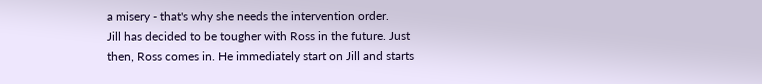a misery - that's why she needs the intervention order.
Jill has decided to be tougher with Ross in the future. Just then, Ross comes in. He immediately start on Jill and starts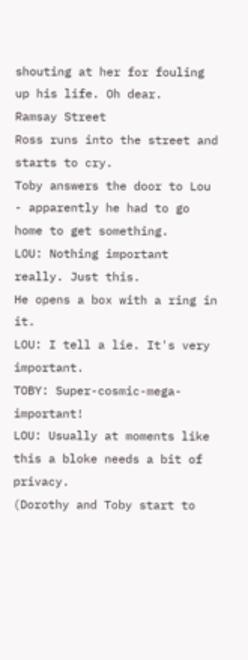shouting at her for fouling up his life. Oh dear.
Ramsay Street
Ross runs into the street and starts to cry.
Toby answers the door to Lou - apparently he had to go home to get something.
LOU: Nothing important really. Just this.
He opens a box with a ring in it.
LOU: I tell a lie. It's very important.
TOBY: Super-cosmic-mega-important!
LOU: Usually at moments like this a bloke needs a bit of privacy.
(Dorothy and Toby start to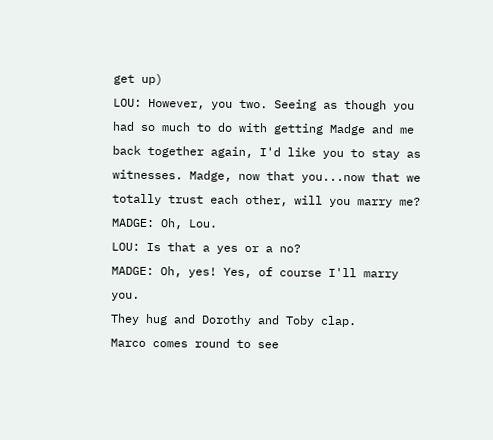get up)
LOU: However, you two. Seeing as though you had so much to do with getting Madge and me back together again, I'd like you to stay as witnesses. Madge, now that you...now that we totally trust each other, will you marry me?
MADGE: Oh, Lou.
LOU: Is that a yes or a no?
MADGE: Oh, yes! Yes, of course I'll marry you.
They hug and Dorothy and Toby clap.
Marco comes round to see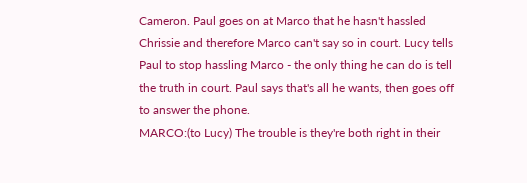Cameron. Paul goes on at Marco that he hasn't hassled Chrissie and therefore Marco can't say so in court. Lucy tells Paul to stop hassling Marco - the only thing he can do is tell the truth in court. Paul says that's all he wants, then goes off to answer the phone.
MARCO:(to Lucy) The trouble is they're both right in their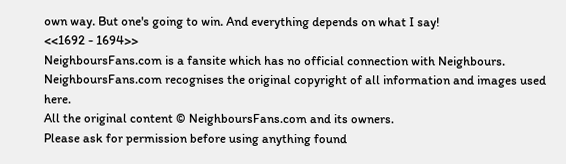own way. But one's going to win. And everything depends on what I say!
<<1692 - 1694>>
NeighboursFans.com is a fansite which has no official connection with Neighbours.
NeighboursFans.com recognises the original copyright of all information and images used here.
All the original content © NeighboursFans.com and its owners.
Please ask for permission before using anything found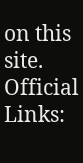on this site.
Official Links: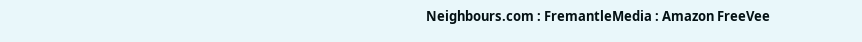Neighbours.com : FremantleMedia : Amazon FreeVee